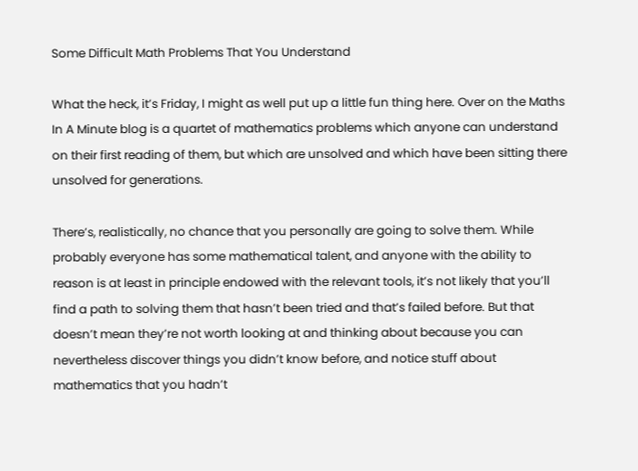Some Difficult Math Problems That You Understand

What the heck, it’s Friday, I might as well put up a little fun thing here. Over on the Maths In A Minute blog is a quartet of mathematics problems which anyone can understand on their first reading of them, but which are unsolved and which have been sitting there unsolved for generations.

There’s, realistically, no chance that you personally are going to solve them. While probably everyone has some mathematical talent, and anyone with the ability to reason is at least in principle endowed with the relevant tools, it’s not likely that you’ll find a path to solving them that hasn’t been tried and that’s failed before. But that doesn’t mean they’re not worth looking at and thinking about because you can nevertheless discover things you didn’t know before, and notice stuff about mathematics that you hadn’t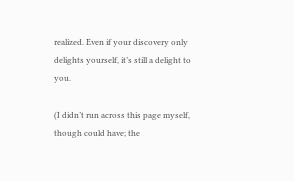realized. Even if your discovery only delights yourself, it’s still a delight to you.

(I didn’t run across this page myself, though could have; the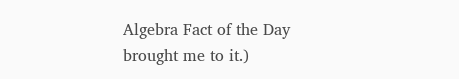Algebra Fact of the Day brought me to it.)